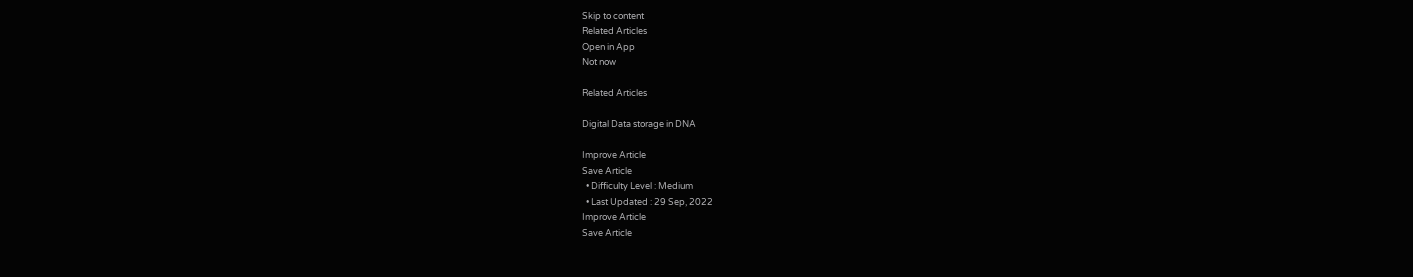Skip to content
Related Articles
Open in App
Not now

Related Articles

Digital Data storage in DNA

Improve Article
Save Article
  • Difficulty Level : Medium
  • Last Updated : 29 Sep, 2022
Improve Article
Save Article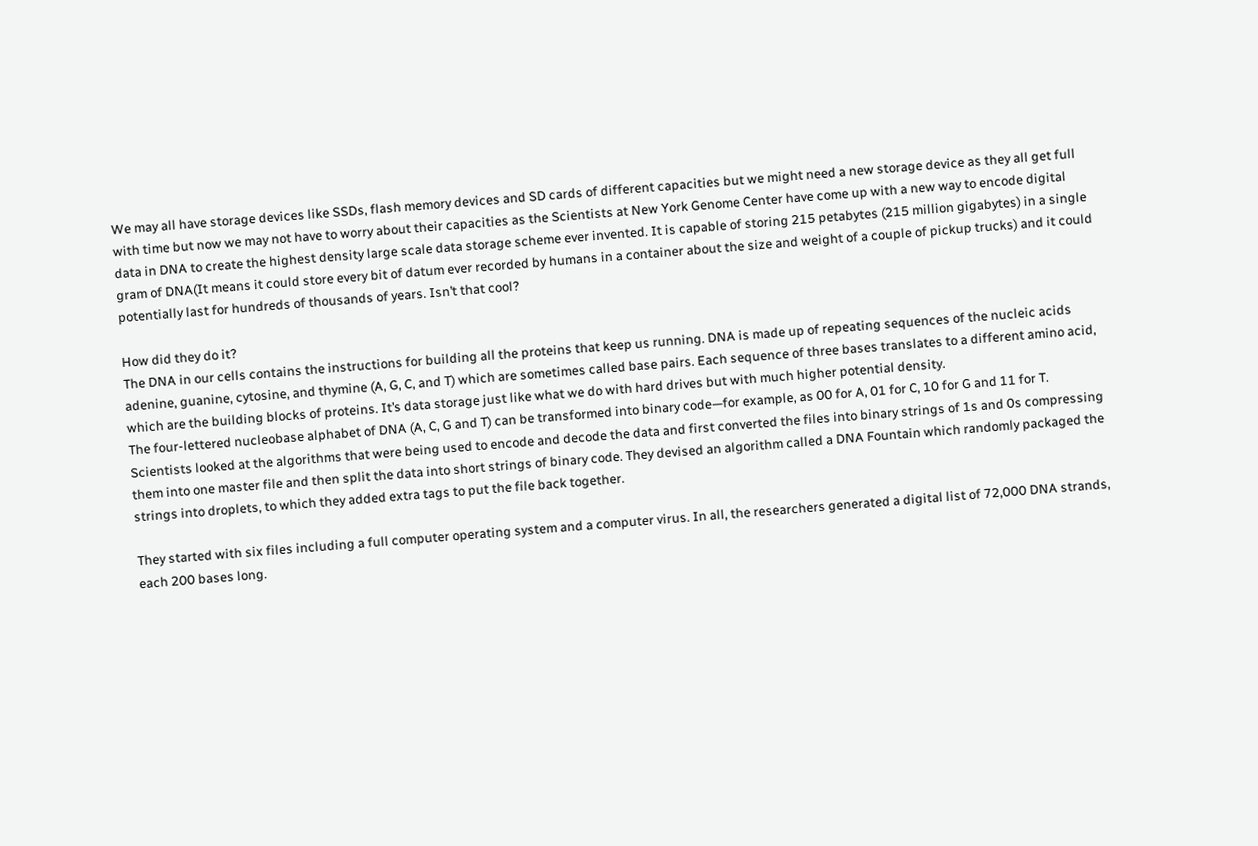We may all have storage devices like SSDs, flash memory devices and SD cards of different capacities but we might need a new storage device as they all get full with time but now we may not have to worry about their capacities as the Scientists at New York Genome Center have come up with a new way to encode digital data in DNA to create the highest density large scale data storage scheme ever invented. It is capable of storing 215 petabytes (215 million gigabytes) in a single gram of DNA(It means it could store every bit of datum ever recorded by humans in a container about the size and weight of a couple of pickup trucks) and it could potentially last for hundreds of thousands of years. Isn’t that cool?

How did they do it?
The DNA in our cells contains the instructions for building all the proteins that keep us running. DNA is made up of repeating sequences of the nucleic acids adenine, guanine, cytosine, and thymine (A, G, C, and T) which are sometimes called base pairs. Each sequence of three bases translates to a different amino acid, which are the building blocks of proteins. It’s data storage just like what we do with hard drives but with much higher potential density.
The four-lettered nucleobase alphabet of DNA (A, C, G and T) can be transformed into binary code—for example, as 00 for A, 01 for C, 10 for G and 11 for T. Scientists looked at the algorithms that were being used to encode and decode the data and first converted the files into binary strings of 1s and 0s compressing them into one master file and then split the data into short strings of binary code. They devised an algorithm called a DNA Fountain which randomly packaged the strings into droplets, to which they added extra tags to put the file back together.

They started with six files including a full computer operating system and a computer virus. In all, the researchers generated a digital list of 72,000 DNA strands, each 200 bases long.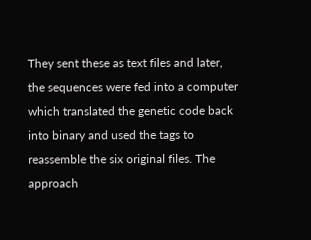They sent these as text files and later, the sequences were fed into a computer which translated the genetic code back into binary and used the tags to reassemble the six original files. The approach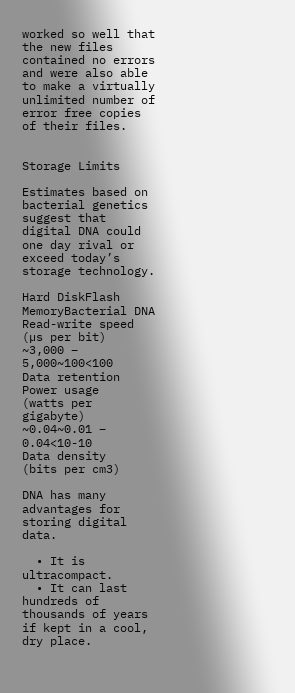worked so well that the new files contained no errors and were also able to make a virtually unlimited number of error free copies of their files.


Storage Limits

Estimates based on bacterial genetics suggest that digital DNA could one day rival or exceed today’s storage technology.

Hard DiskFlash MemoryBacterial DNA
Read-write speed
(µs per bit)
~3,000 – 5,000~100<100
Data retention
Power usage
(watts per gigabyte)
~0.04~0.01 – 0.04<10-10
Data density
(bits per cm3)

DNA has many advantages for storing digital data.

  • It is ultracompact.
  • It can last hundreds of thousands of years if kept in a cool, dry place.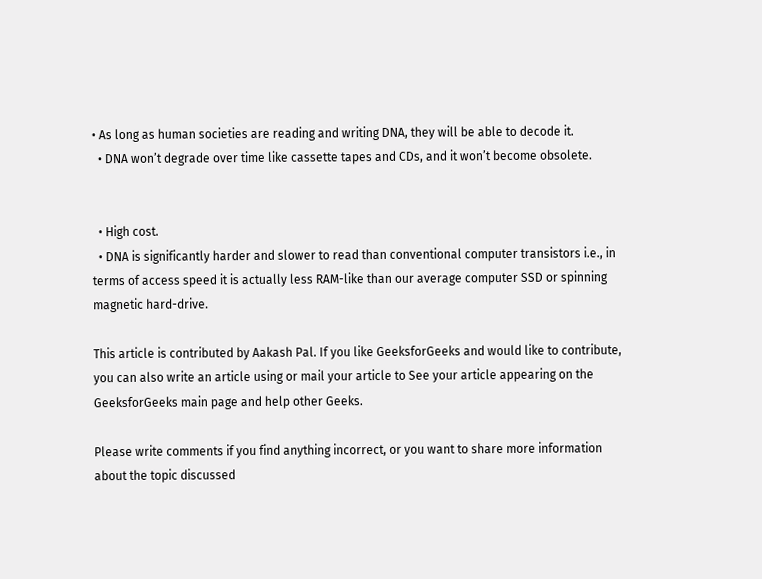• As long as human societies are reading and writing DNA, they will be able to decode it.
  • DNA won’t degrade over time like cassette tapes and CDs, and it won’t become obsolete.


  • High cost.
  • DNA is significantly harder and slower to read than conventional computer transistors i.e., in terms of access speed it is actually less RAM-like than our average computer SSD or spinning magnetic hard-drive.

This article is contributed by Aakash Pal. If you like GeeksforGeeks and would like to contribute, you can also write an article using or mail your article to See your article appearing on the GeeksforGeeks main page and help other Geeks.

Please write comments if you find anything incorrect, or you want to share more information about the topic discussed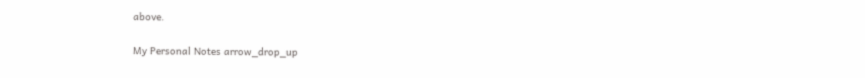above.

My Personal Notes arrow_drop_up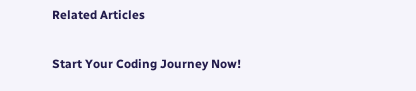Related Articles

Start Your Coding Journey Now!